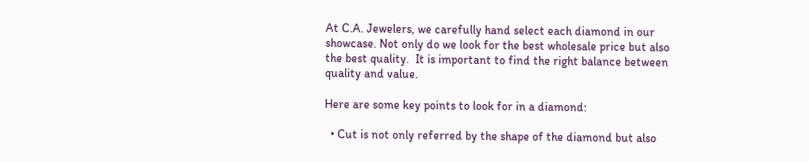At C.A. Jewelers, we carefully hand select each diamond in our showcase. Not only do we look for the best wholesale price but also the best quality.  It is important to find the right balance between quality and value.

Here are some key points to look for in a diamond:

  • Cut is not only referred by the shape of the diamond but also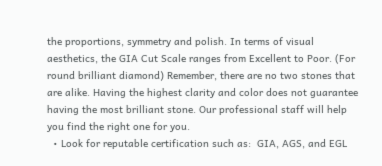the proportions, symmetry and polish. In terms of visual aesthetics, the GIA Cut Scale ranges from Excellent to Poor. (For round brilliant diamond) Remember, there are no two stones that are alike. Having the highest clarity and color does not guarantee having the most brilliant stone. Our professional staff will help you find the right one for you.
  • Look for reputable certification such as:  GIA, AGS, and EGL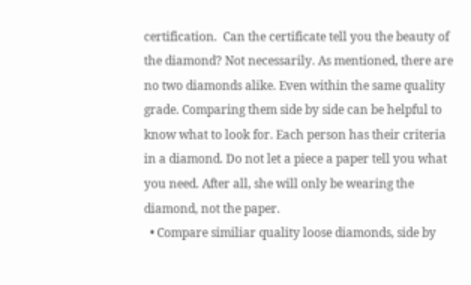certification.  Can the certificate tell you the beauty of the diamond? Not necessarily. As mentioned, there are no two diamonds alike. Even within the same quality grade. Comparing them side by side can be helpful to know what to look for. Each person has their criteria in a diamond. Do not let a piece a paper tell you what you need. After all, she will only be wearing the diamond, not the paper.
  • Compare similiar quality loose diamonds, side by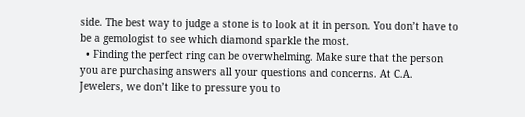side. The best way to judge a stone is to look at it in person. You don’t have to be a gemologist to see which diamond sparkle the most.
  • Finding the perfect ring can be overwhelming. Make sure that the person you are purchasing answers all your questions and concerns. At C.A. Jewelers, we don’t like to pressure you to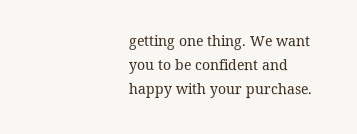getting one thing. We want you to be confident and happy with your purchase.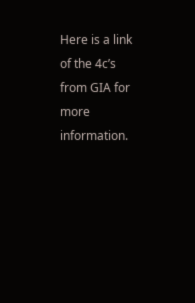Here is a link of the 4c’s from GIA for more information.